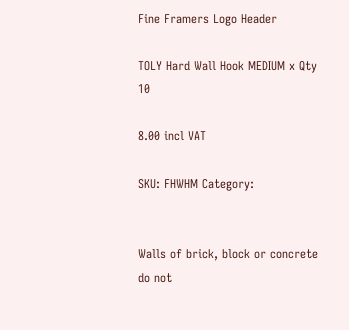Fine Framers Logo Header

TOLY Hard Wall Hook MEDIUM x Qty 10

8.00 incl VAT

SKU: FHWHM Category:


Walls of brick, block or concrete do not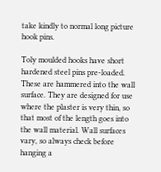take kindly to normal long picture hook pins.

Toly moulded hooks have short hardened steel pins pre-loaded. These are hammered into the wall surface. They are designed for use where the plaster is very thin, so that most of the length goes into the wall material. Wall surfaces vary, so always check before hanging a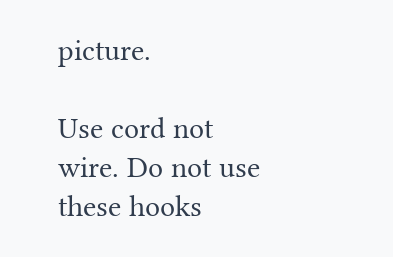picture.

Use cord not wire. Do not use these hooks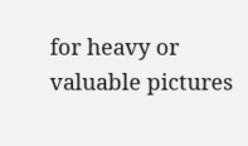for heavy or valuable pictures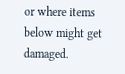or where items below might get damaged.